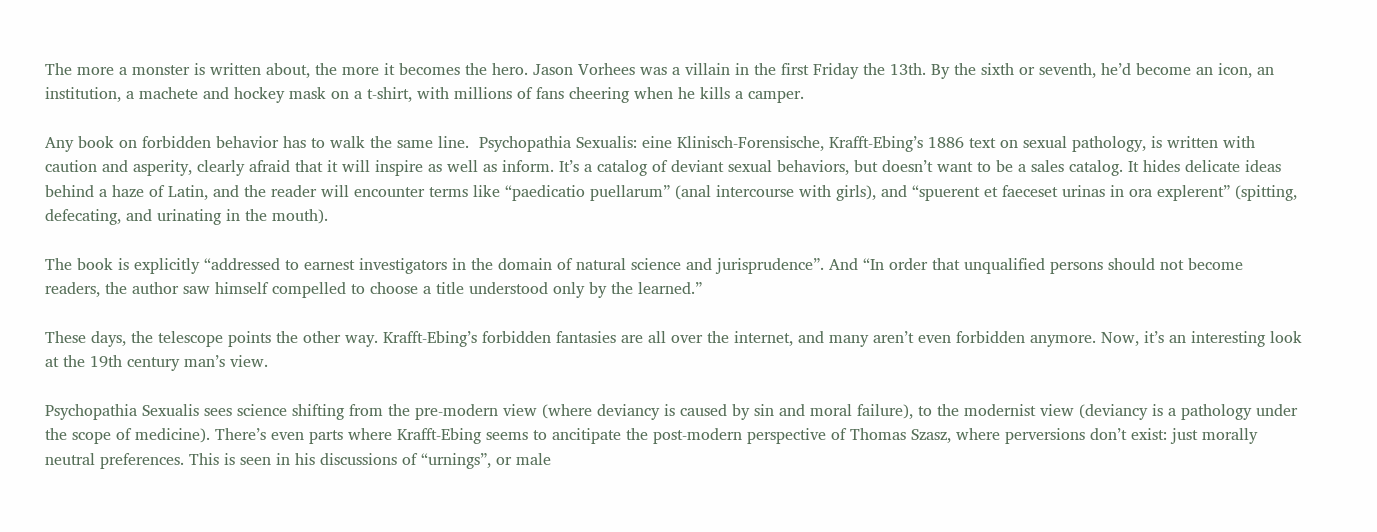The more a monster is written about, the more it becomes the hero. Jason Vorhees was a villain in the first Friday the 13th. By the sixth or seventh, he’d become an icon, an institution, a machete and hockey mask on a t-shirt, with millions of fans cheering when he kills a camper.

Any book on forbidden behavior has to walk the same line.  Psychopathia Sexualis: eine Klinisch-Forensische, Krafft-Ebing’s 1886 text on sexual pathology, is written with caution and asperity, clearly afraid that it will inspire as well as inform. It’s a catalog of deviant sexual behaviors, but doesn’t want to be a sales catalog. It hides delicate ideas behind a haze of Latin, and the reader will encounter terms like “paedicatio puellarum” (anal intercourse with girls), and “spuerent et faeceset urinas in ora explerent” (spitting, defecating, and urinating in the mouth).

The book is explicitly “addressed to earnest investigators in the domain of natural science and jurisprudence”. And “In order that unqualified persons should not become readers, the author saw himself compelled to choose a title understood only by the learned.”

These days, the telescope points the other way. Krafft-Ebing’s forbidden fantasies are all over the internet, and many aren’t even forbidden anymore. Now, it’s an interesting look at the 19th century man’s view.

Psychopathia Sexualis sees science shifting from the pre-modern view (where deviancy is caused by sin and moral failure), to the modernist view (deviancy is a pathology under the scope of medicine). There’s even parts where Krafft-Ebing seems to ancitipate the post-modern perspective of Thomas Szasz, where perversions don’t exist: just morally neutral preferences. This is seen in his discussions of “urnings”, or male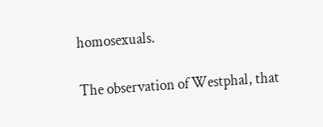homosexuals.

The observation of Westphal, that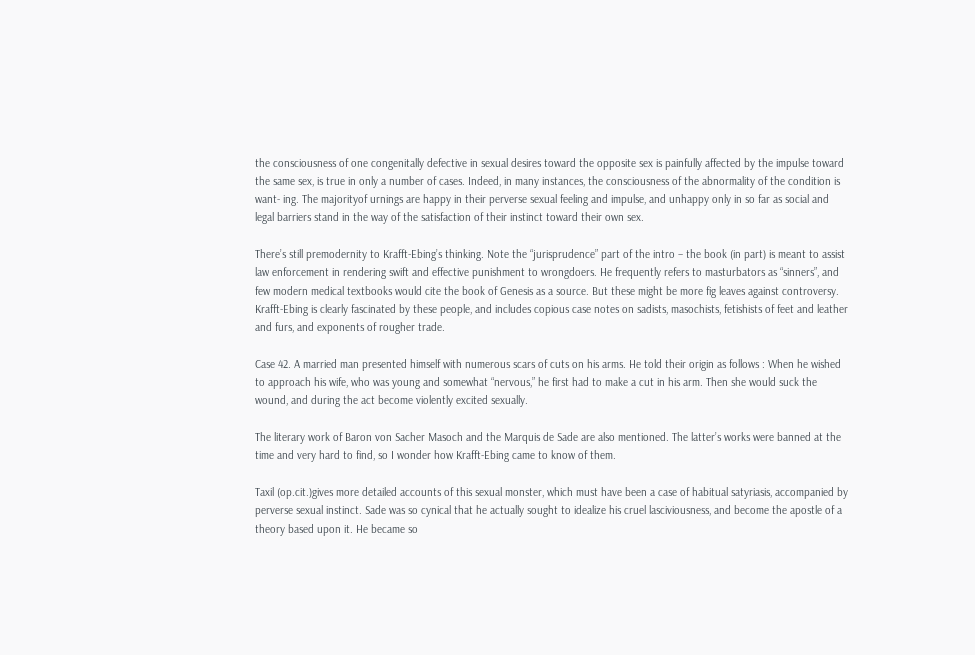the consciousness of one congenitally defective in sexual desires toward the opposite sex is painfully affected by the impulse toward the same sex, is true in only a number of cases. Indeed, in many instances, the consciousness of the abnormality of the condition is want- ing. The majorityof urnings are happy in their perverse sexual feeling and impulse, and unhappy only in so far as social and legal barriers stand in the way of the satisfaction of their instinct toward their own sex.

There’s still premodernity to Krafft-Ebing’s thinking. Note the “jurisprudence” part of the intro – the book (in part) is meant to assist law enforcement in rendering swift and effective punishment to wrongdoers. He frequently refers to masturbators as “sinners”, and few modern medical textbooks would cite the book of Genesis as a source. But these might be more fig leaves against controversy. Krafft-Ebing is clearly fascinated by these people, and includes copious case notes on sadists, masochists, fetishists of feet and leather and furs, and exponents of rougher trade.

Case 42. A married man presented himself with numerous scars of cuts on his arms. He told their origin as follows : When he wished to approach his wife, who was young and somewhat “nervous,” he first had to make a cut in his arm. Then she would suck the wound, and during the act become violently excited sexually.

The literary work of Baron von Sacher Masoch and the Marquis de Sade are also mentioned. The latter’s works were banned at the time and very hard to find, so I wonder how Krafft-Ebing came to know of them.

Taxil (op.cit.)gives more detailed accounts of this sexual monster, which must have been a case of habitual satyriasis, accompanied by perverse sexual instinct. Sade was so cynical that he actually sought to idealize his cruel lasciviousness, and become the apostle of a theory based upon it. He became so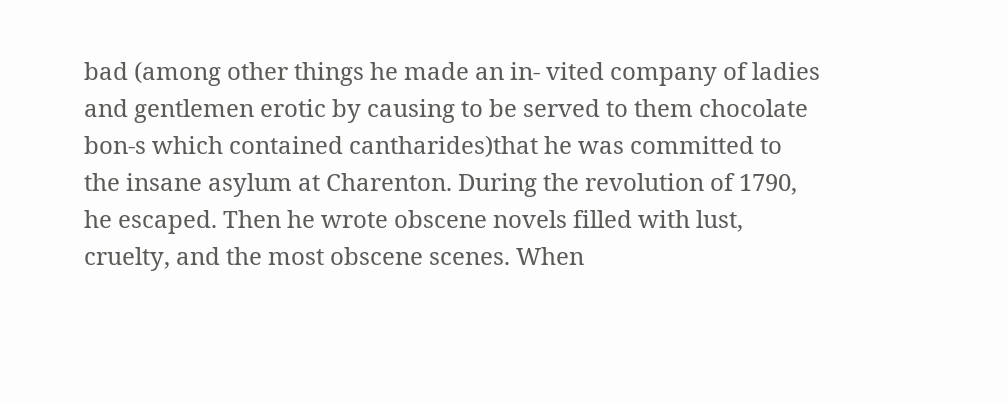bad (among other things he made an in- vited company of ladies and gentlemen erotic by causing to be served to them chocolate bon-s which contained cantharides)that he was committed to the insane asylum at Charenton. During the revolution of 1790, he escaped. Then he wrote obscene novels filled with lust, cruelty, and the most obscene scenes. When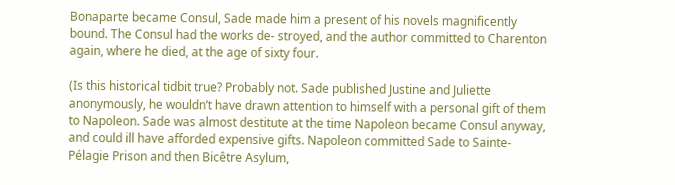Bonaparte became Consul, Sade made him a present of his novels magnificently bound. The Consul had the works de- stroyed, and the author committed to Charenton again, where he died, at the age of sixty four.

(Is this historical tidbit true? Probably not. Sade published Justine and Juliette anonymously, he wouldn’t have drawn attention to himself with a personal gift of them to Napoleon. Sade was almost destitute at the time Napoleon became Consul anyway, and could ill have afforded expensive gifts. Napoleon committed Sade to Sainte-Pélagie Prison and then Bicêtre Asylum,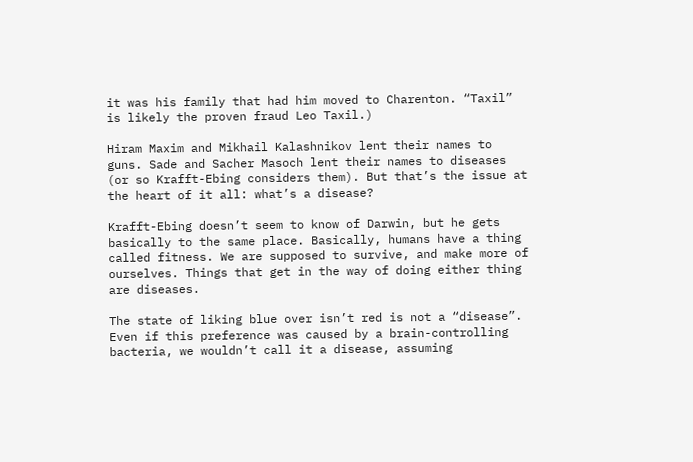it was his family that had him moved to Charenton. “Taxil” is likely the proven fraud Leo Taxil.)

Hiram Maxim and Mikhail Kalashnikov lent their names to guns. Sade and Sacher Masoch lent their names to diseases (or so Krafft-Ebing considers them). But that’s the issue at the heart of it all: what’s a disease?

Krafft-Ebing doesn’t seem to know of Darwin, but he gets basically to the same place. Basically, humans have a thing called fitness. We are supposed to survive, and make more of ourselves. Things that get in the way of doing either thing are diseases.

The state of liking blue over isn’t red is not a “disease”. Even if this preference was caused by a brain-controlling bacteria, we wouldn’t call it a disease, assuming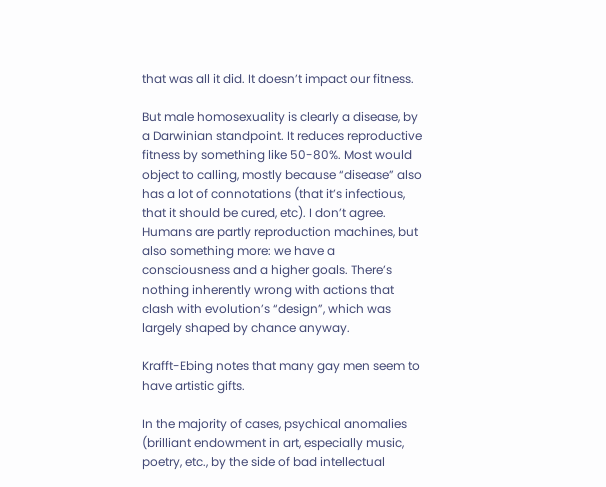that was all it did. It doesn’t impact our fitness.

But male homosexuality is clearly a disease, by a Darwinian standpoint. It reduces reproductive fitness by something like 50-80%. Most would object to calling, mostly because “disease” also has a lot of connotations (that it’s infectious, that it should be cured, etc). I don’t agree. Humans are partly reproduction machines, but also something more: we have a consciousness and a higher goals. There’s nothing inherently wrong with actions that clash with evolution’s “design”, which was largely shaped by chance anyway.

Krafft-Ebing notes that many gay men seem to have artistic gifts.

In the majority of cases, psychical anomalies (brilliant endowment in art, especially music, poetry, etc., by the side of bad intellectual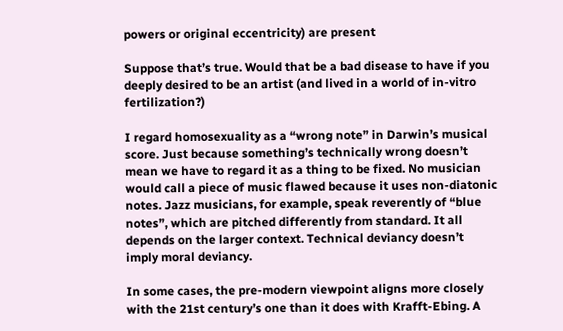powers or original eccentricity) are present

Suppose that’s true. Would that be a bad disease to have if you deeply desired to be an artist (and lived in a world of in-vitro fertilization?)

I regard homosexuality as a “wrong note” in Darwin’s musical score. Just because something’s technically wrong doesn’t mean we have to regard it as a thing to be fixed. No musician would call a piece of music flawed because it uses non-diatonic notes. Jazz musicians, for example, speak reverently of “blue notes”, which are pitched differently from standard. It all depends on the larger context. Technical deviancy doesn’t imply moral deviancy.

In some cases, the pre-modern viewpoint aligns more closely with the 21st century’s one than it does with Krafft-Ebing. A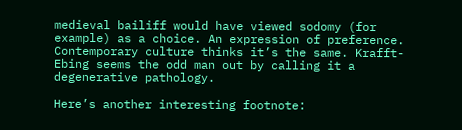medieval bailiff would have viewed sodomy (for example) as a choice. An expression of preference. Contemporary culture thinks it’s the same. Krafft-Ebing seems the odd man out by calling it a degenerative pathology.

Here’s another interesting footnote: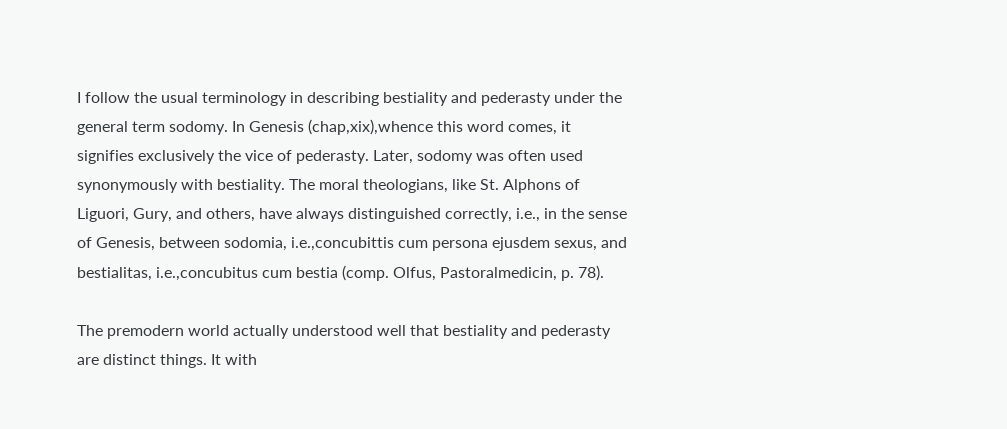I follow the usual terminology in describing bestiality and pederasty under the general term sodomy. In Genesis (chap,xix),whence this word comes, it signifies exclusively the vice of pederasty. Later, sodomy was often used synonymously with bestiality. The moral theologians, like St. Alphons of Liguori, Gury, and others, have always distinguished correctly, i.e., in the sense of Genesis, between sodomia, i.e.,concubittis cum persona ejusdem sexus, and bestialitas, i.e.,concubitus cum bestia (comp. Olfus, Pastoralmedicin, p. 78).

The premodern world actually understood well that bestiality and pederasty are distinct things. It with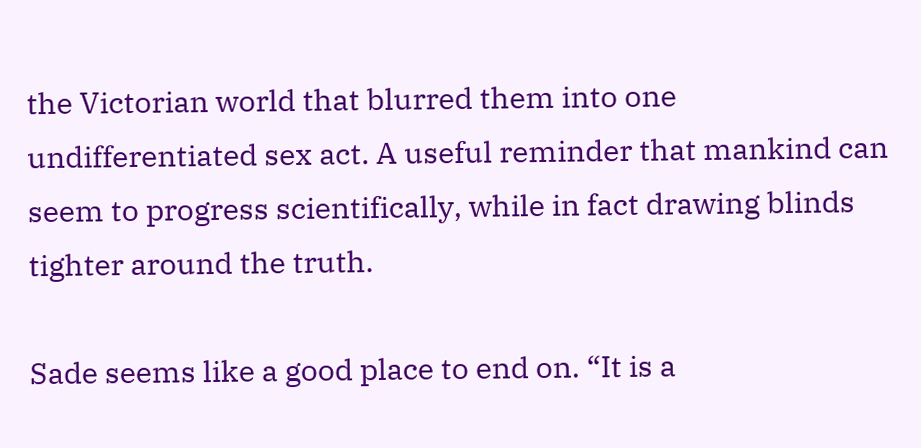the Victorian world that blurred them into one undifferentiated sex act. A useful reminder that mankind can seem to progress scientifically, while in fact drawing blinds tighter around the truth.

Sade seems like a good place to end on. “It is a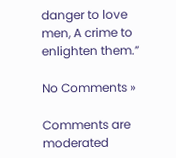danger to love men, A crime to enlighten them.”

No Comments »

Comments are moderated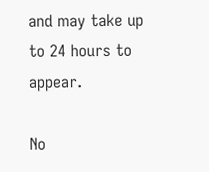and may take up to 24 hours to appear.

No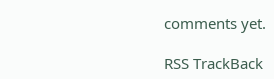comments yet.

RSS TrackBack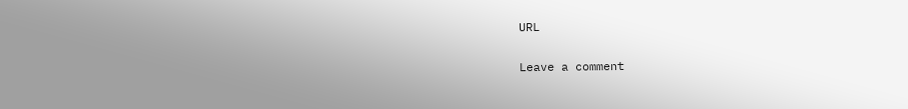URL

Leave a comment